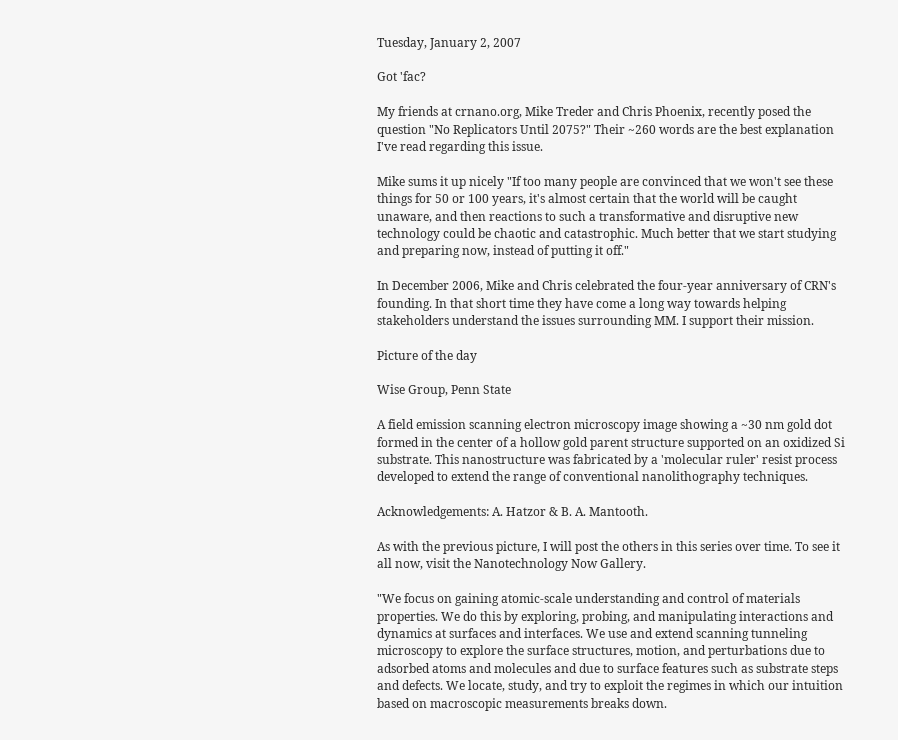Tuesday, January 2, 2007

Got 'fac?

My friends at crnano.org, Mike Treder and Chris Phoenix, recently posed the question "No Replicators Until 2075?" Their ~260 words are the best explanation I've read regarding this issue.

Mike sums it up nicely "If too many people are convinced that we won't see these things for 50 or 100 years, it's almost certain that the world will be caught unaware, and then reactions to such a transformative and disruptive new technology could be chaotic and catastrophic. Much better that we start studying and preparing now, instead of putting it off."

In December 2006, Mike and Chris celebrated the four-year anniversary of CRN's founding. In that short time they have come a long way towards helping stakeholders understand the issues surrounding MM. I support their mission.

Picture of the day

Wise Group, Penn State

A field emission scanning electron microscopy image showing a ~30 nm gold dot formed in the center of a hollow gold parent structure supported on an oxidized Si substrate. This nanostructure was fabricated by a 'molecular ruler' resist process developed to extend the range of conventional nanolithography techniques.

Acknowledgements: A. Hatzor & B. A. Mantooth.

As with the previous picture, I will post the others in this series over time. To see it all now, visit the Nanotechnology Now Gallery.

"We focus on gaining atomic-scale understanding and control of materials properties. We do this by exploring, probing, and manipulating interactions and dynamics at surfaces and interfaces. We use and extend scanning tunneling microscopy to explore the surface structures, motion, and perturbations due to adsorbed atoms and molecules and due to surface features such as substrate steps and defects. We locate, study, and try to exploit the regimes in which our intuition based on macroscopic measurements breaks down.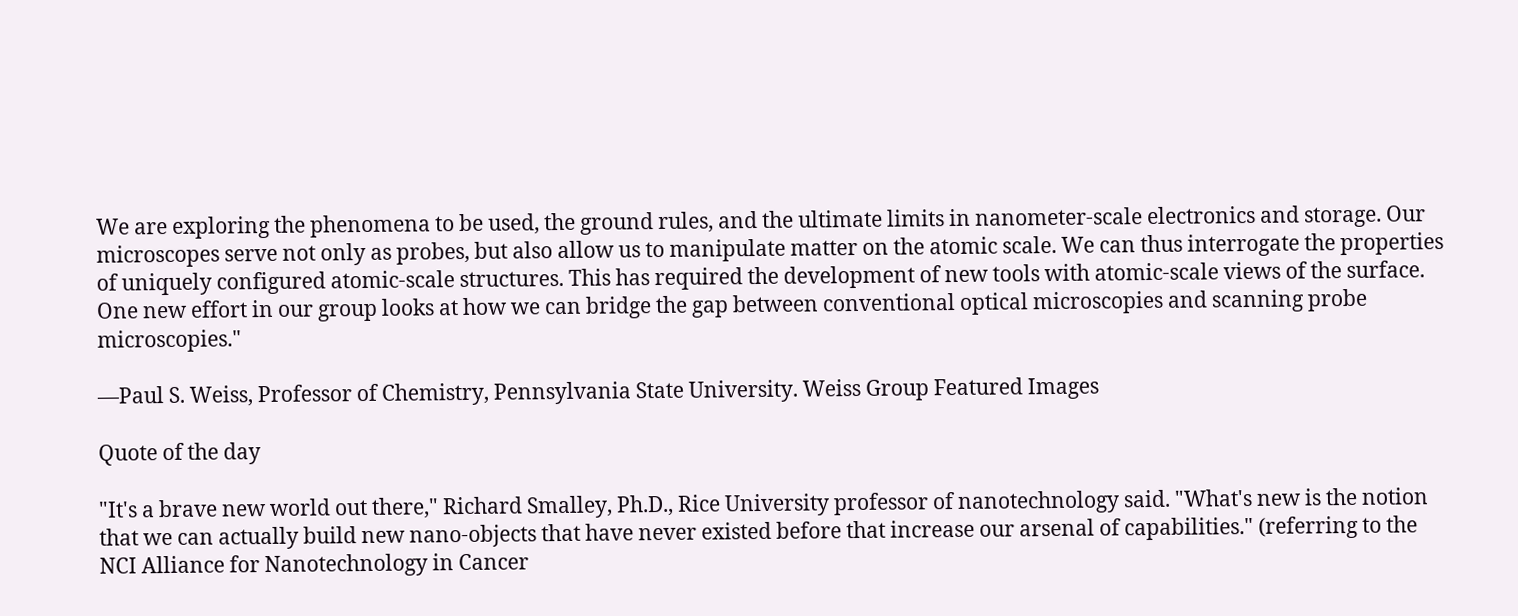We are exploring the phenomena to be used, the ground rules, and the ultimate limits in nanometer-scale electronics and storage. Our microscopes serve not only as probes, but also allow us to manipulate matter on the atomic scale. We can thus interrogate the properties of uniquely configured atomic-scale structures. This has required the development of new tools with atomic-scale views of the surface. One new effort in our group looks at how we can bridge the gap between conventional optical microscopies and scanning probe microscopies."

—Paul S. Weiss, Professor of Chemistry, Pennsylvania State University. Weiss Group Featured Images

Quote of the day

"It's a brave new world out there," Richard Smalley, Ph.D., Rice University professor of nanotechnology said. "What's new is the notion that we can actually build new nano-objects that have never existed before that increase our arsenal of capabilities." (referring to the NCI Alliance for Nanotechnology in Cancer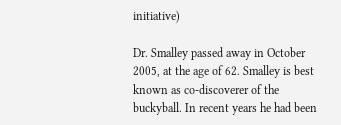initiative)

Dr. Smalley passed away in October 2005, at the age of 62. Smalley is best known as co-discoverer of the buckyball. In recent years he had been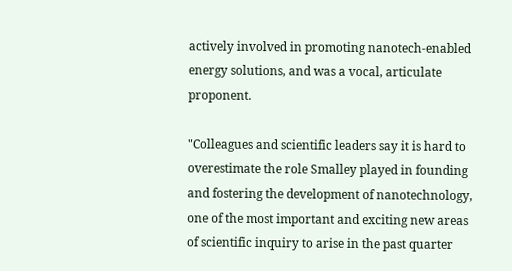actively involved in promoting nanotech-enabled energy solutions, and was a vocal, articulate proponent.

"Colleagues and scientific leaders say it is hard to overestimate the role Smalley played in founding and fostering the development of nanotechnology, one of the most important and exciting new areas of scientific inquiry to arise in the past quarter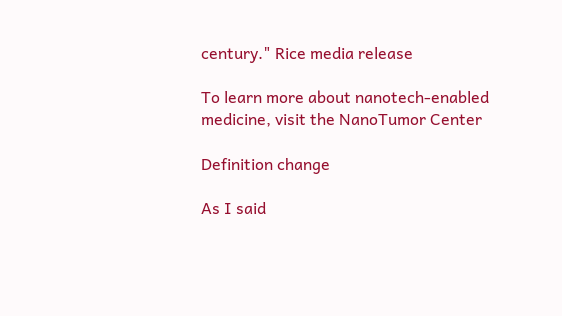century." Rice media release

To learn more about nanotech-enabled medicine, visit the NanoTumor Center

Definition change

As I said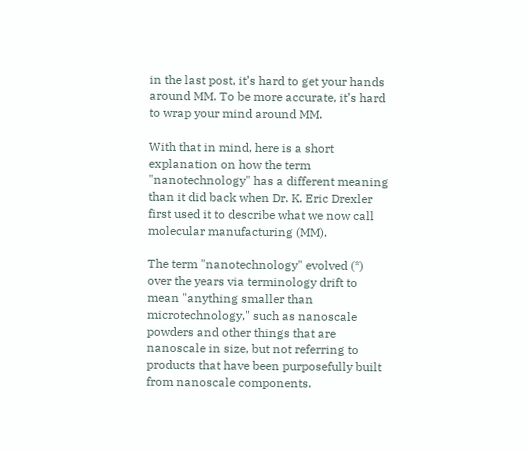in the last post, it’s hard to get your hands around MM. To be more accurate, it’s hard to wrap your mind around MM.

With that in mind, here is a short explanation on how the term "nanotechnology" has a different meaning than it did back when Dr. K. Eric Drexler first used it to describe what we now call molecular manufacturing (MM).

The term "nanotechnology" evolved (*) over the years via terminology drift to mean "anything smaller than microtechnology," such as nanoscale powders and other things that are nanoscale in size, but not referring to products that have been purposefully built from nanoscale components.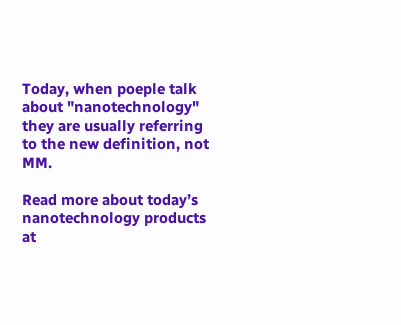Today, when poeple talk about "nanotechnology" they are usually referring to the new definition, not MM.

Read more about today’s nanotechnology products at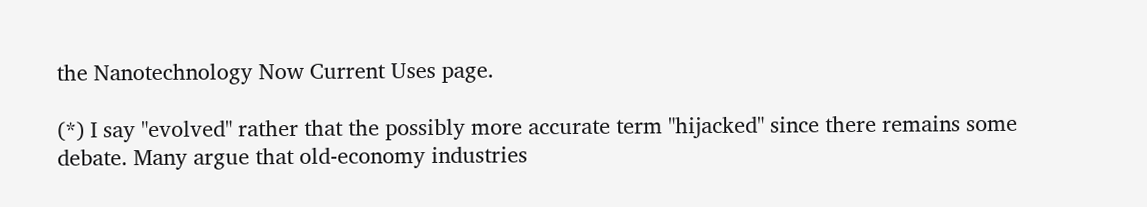the Nanotechnology Now Current Uses page.

(*) I say "evolved" rather that the possibly more accurate term "hijacked" since there remains some debate. Many argue that old-economy industries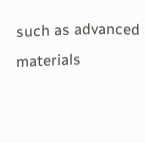such as advanced materials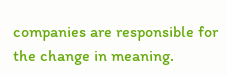companies are responsible for the change in meaning.